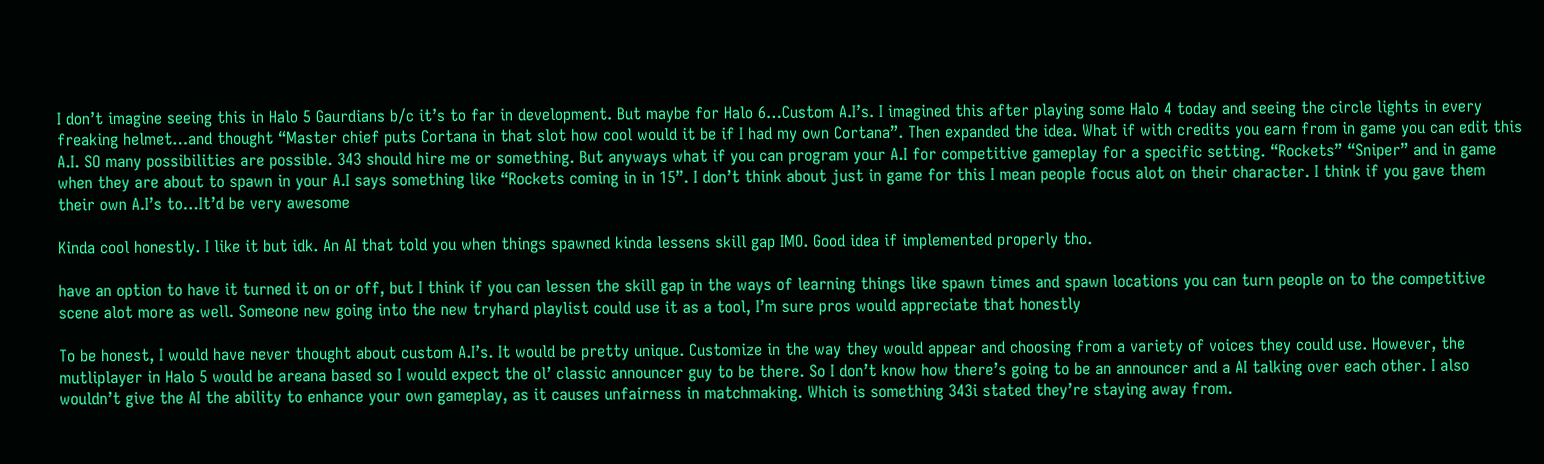I don’t imagine seeing this in Halo 5 Gaurdians b/c it’s to far in development. But maybe for Halo 6…Custom A.I’s. I imagined this after playing some Halo 4 today and seeing the circle lights in every freaking helmet…and thought “Master chief puts Cortana in that slot how cool would it be if I had my own Cortana”. Then expanded the idea. What if with credits you earn from in game you can edit this A.I. SO many possibilities are possible. 343 should hire me or something. But anyways what if you can program your A.I for competitive gameplay for a specific setting. “Rockets” “Sniper” and in game when they are about to spawn in your A.I says something like “Rockets coming in in 15”. I don’t think about just in game for this I mean people focus alot on their character. I think if you gave them their own A.I’s to…It’d be very awesome

Kinda cool honestly. I like it but idk. An AI that told you when things spawned kinda lessens skill gap IMO. Good idea if implemented properly tho.

have an option to have it turned it on or off, but I think if you can lessen the skill gap in the ways of learning things like spawn times and spawn locations you can turn people on to the competitive scene alot more as well. Someone new going into the new tryhard playlist could use it as a tool, I’m sure pros would appreciate that honestly

To be honest, I would have never thought about custom A.I’s. It would be pretty unique. Customize in the way they would appear and choosing from a variety of voices they could use. However, the mutliplayer in Halo 5 would be areana based so I would expect the ol’ classic announcer guy to be there. So I don’t know how there’s going to be an announcer and a AI talking over each other. I also wouldn’t give the AI the ability to enhance your own gameplay, as it causes unfairness in matchmaking. Which is something 343i stated they’re staying away from.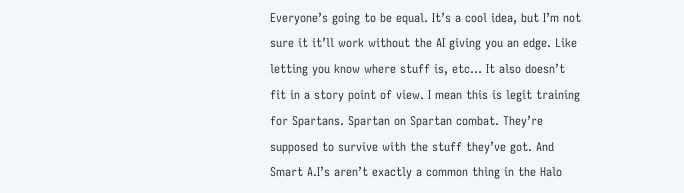Everyone’s going to be equal. It’s a cool idea, but I’m not sure it it’ll work without the AI giving you an edge. Like letting you know where stuff is, etc… It also doesn’t fit in a story point of view. I mean this is legit training for Spartans. Spartan on Spartan combat. They’re supposed to survive with the stuff they’ve got. And Smart A.I’s aren’t exactly a common thing in the Halo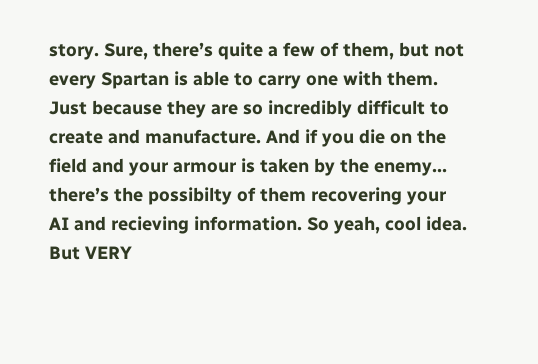story. Sure, there’s quite a few of them, but not every Spartan is able to carry one with them. Just because they are so incredibly difficult to create and manufacture. And if you die on the field and your armour is taken by the enemy… there’s the possibilty of them recovering your AI and recieving information. So yeah, cool idea. But VERY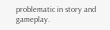problematic in story and gameplay.